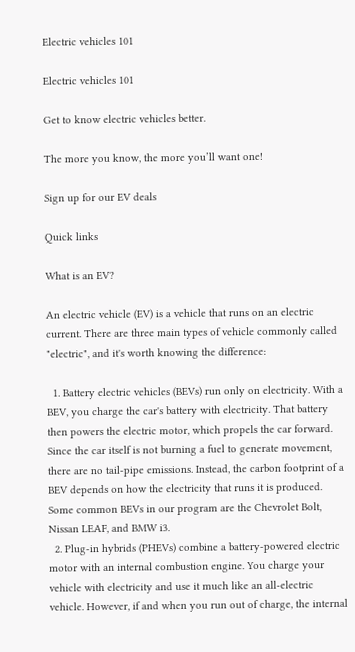Electric vehicles 101

Electric vehicles 101

Get to know electric vehicles better.

The more you know, the more you’ll want one!

Sign up for our EV deals

Quick links

What is an EV?

An electric vehicle (EV) is a vehicle that runs on an electric current. There are three main types of vehicle commonly called "electric", and it's worth knowing the difference:

  1. Battery electric vehicles (BEVs) run only on electricity. With a BEV, you charge the car's battery with electricity. That battery then powers the electric motor, which propels the car forward. Since the car itself is not burning a fuel to generate movement, there are no tail-pipe emissions. Instead, the carbon footprint of a BEV depends on how the electricity that runs it is produced. Some common BEVs in our program are the Chevrolet Bolt, Nissan LEAF, and BMW i3.
  2. Plug-in hybrids (PHEVs) combine a battery-powered electric motor with an internal combustion engine. You charge your vehicle with electricity and use it much like an all-electric vehicle. However, if and when you run out of charge, the internal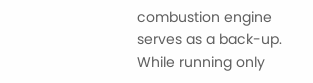combustion engine serves as a back-up. While running only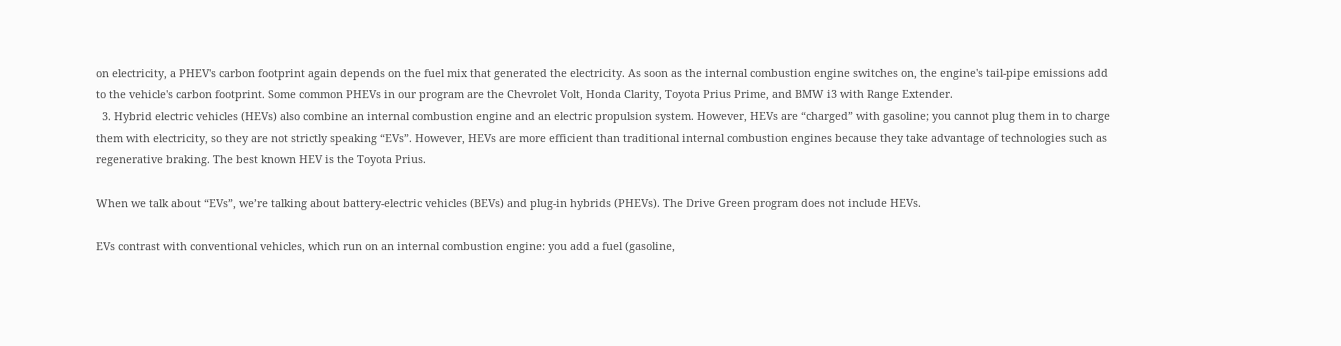on electricity, a PHEV's carbon footprint again depends on the fuel mix that generated the electricity. As soon as the internal combustion engine switches on, the engine's tail-pipe emissions add to the vehicle's carbon footprint. Some common PHEVs in our program are the Chevrolet Volt, Honda Clarity, Toyota Prius Prime, and BMW i3 with Range Extender.
  3. Hybrid electric vehicles (HEVs) also combine an internal combustion engine and an electric propulsion system. However, HEVs are “charged” with gasoline; you cannot plug them in to charge them with electricity, so they are not strictly speaking “EVs”. However, HEVs are more efficient than traditional internal combustion engines because they take advantage of technologies such as regenerative braking. The best known HEV is the Toyota Prius.

When we talk about “EVs”, we’re talking about battery-electric vehicles (BEVs) and plug-in hybrids (PHEVs). The Drive Green program does not include HEVs.

EVs contrast with conventional vehicles, which run on an internal combustion engine: you add a fuel (gasoline,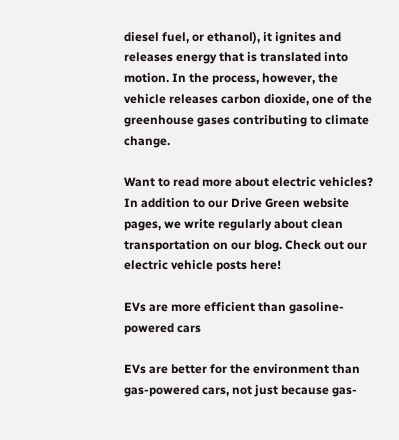diesel fuel, or ethanol), it ignites and releases energy that is translated into motion. In the process, however, the vehicle releases carbon dioxide, one of the greenhouse gases contributing to climate change.

Want to read more about electric vehicles? In addition to our Drive Green website pages, we write regularly about clean transportation on our blog. Check out our electric vehicle posts here!

EVs are more efficient than gasoline-powered cars

EVs are better for the environment than gas-powered cars, not just because gas-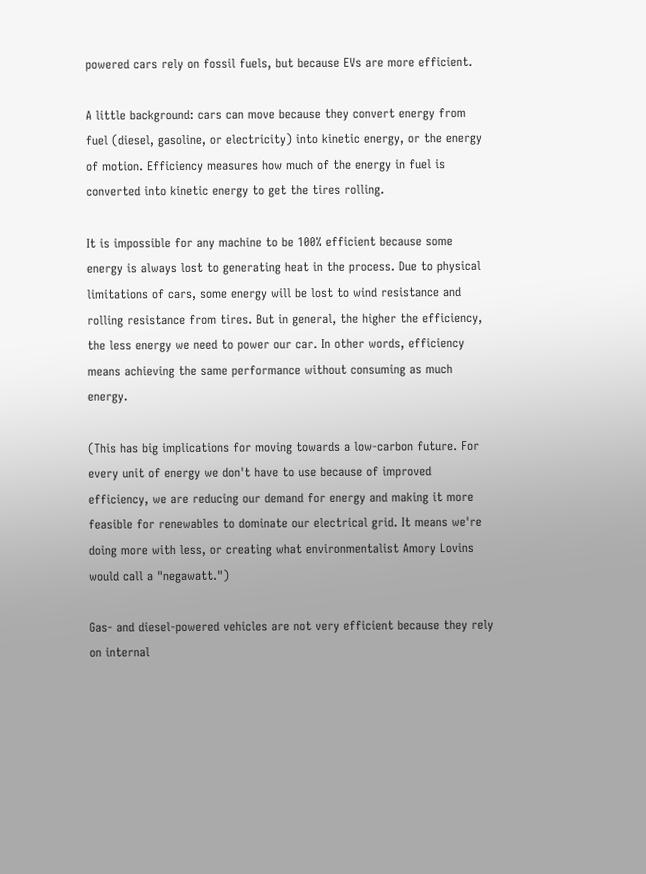powered cars rely on fossil fuels, but because EVs are more efficient.

A little background: cars can move because they convert energy from fuel (diesel, gasoline, or electricity) into kinetic energy, or the energy of motion. Efficiency measures how much of the energy in fuel is converted into kinetic energy to get the tires rolling.

It is impossible for any machine to be 100% efficient because some energy is always lost to generating heat in the process. Due to physical limitations of cars, some energy will be lost to wind resistance and rolling resistance from tires. But in general, the higher the efficiency, the less energy we need to power our car. In other words, efficiency means achieving the same performance without consuming as much energy.

(This has big implications for moving towards a low-carbon future. For every unit of energy we don't have to use because of improved efficiency, we are reducing our demand for energy and making it more feasible for renewables to dominate our electrical grid. It means we're doing more with less, or creating what environmentalist Amory Lovins would call a "negawatt.")

Gas- and diesel-powered vehicles are not very efficient because they rely on internal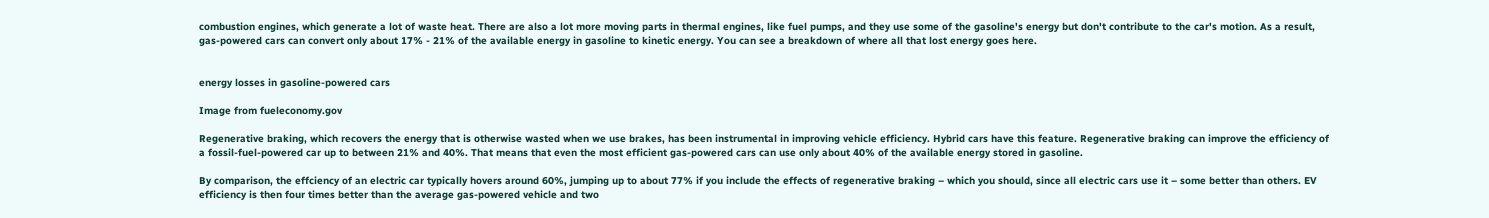combustion engines, which generate a lot of waste heat. There are also a lot more moving parts in thermal engines, like fuel pumps, and they use some of the gasoline's energy but don't contribute to the car's motion. As a result, gas-powered cars can convert only about 17% - 21% of the available energy in gasoline to kinetic energy. You can see a breakdown of where all that lost energy goes here.


energy losses in gasoline-powered cars

Image from fueleconomy.gov

Regenerative braking, which recovers the energy that is otherwise wasted when we use brakes, has been instrumental in improving vehicle efficiency. Hybrid cars have this feature. Regenerative braking can improve the efficiency of a fossil-fuel-powered car up to between 21% and 40%. That means that even the most efficient gas-powered cars can use only about 40% of the available energy stored in gasoline.

By comparison, the effciency of an electric car typically hovers around 60%, jumping up to about 77% if you include the effects of regenerative braking – which you should, since all electric cars use it – some better than others. EV efficiency is then four times better than the average gas-powered vehicle and two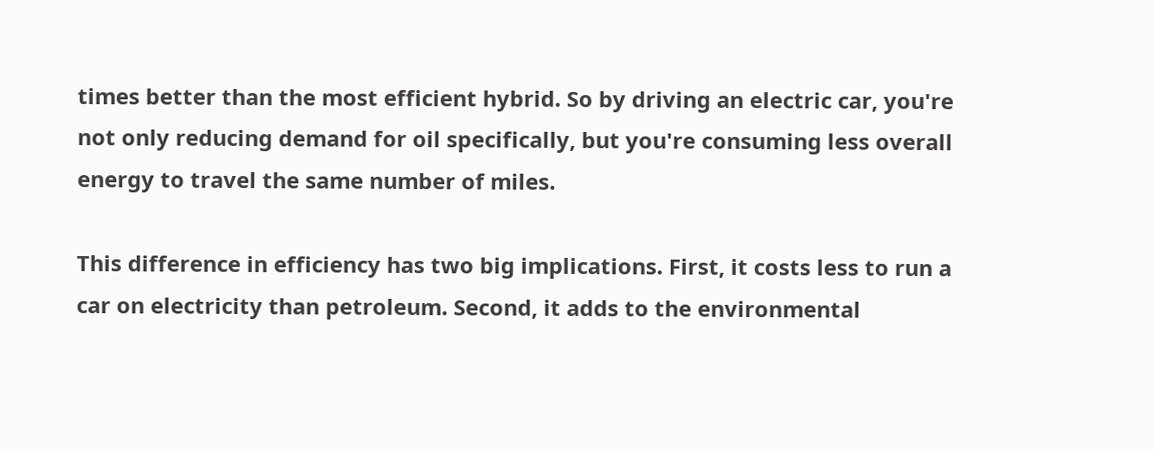times better than the most efficient hybrid. So by driving an electric car, you're not only reducing demand for oil specifically, but you're consuming less overall energy to travel the same number of miles.

This difference in efficiency has two big implications. First, it costs less to run a car on electricity than petroleum. Second, it adds to the environmental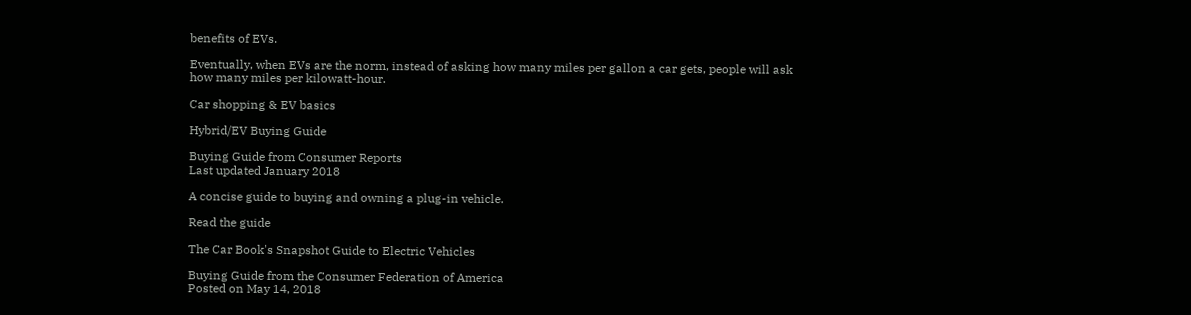benefits of EVs.

Eventually, when EVs are the norm, instead of asking how many miles per gallon a car gets, people will ask how many miles per kilowatt-hour.

Car shopping & EV basics

Hybrid/EV Buying Guide

Buying Guide from Consumer Reports
Last updated January 2018

A concise guide to buying and owning a plug-in vehicle.

Read the guide

The Car Book's Snapshot Guide to Electric Vehicles

Buying Guide from the Consumer Federation of America
Posted on May 14, 2018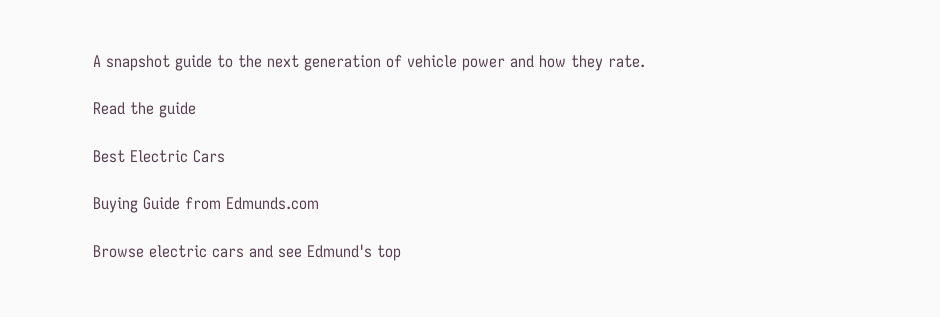A snapshot guide to the next generation of vehicle power and how they rate.

Read the guide

Best Electric Cars

Buying Guide from Edmunds.com

Browse electric cars and see Edmund's top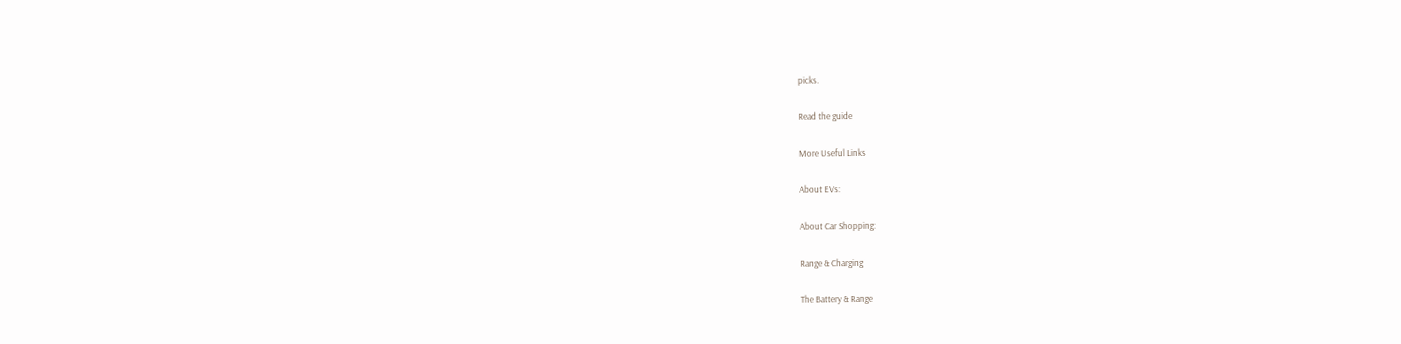picks.

Read the guide

More Useful Links

About EVs:

About Car Shopping:

Range & Charging

The Battery & Range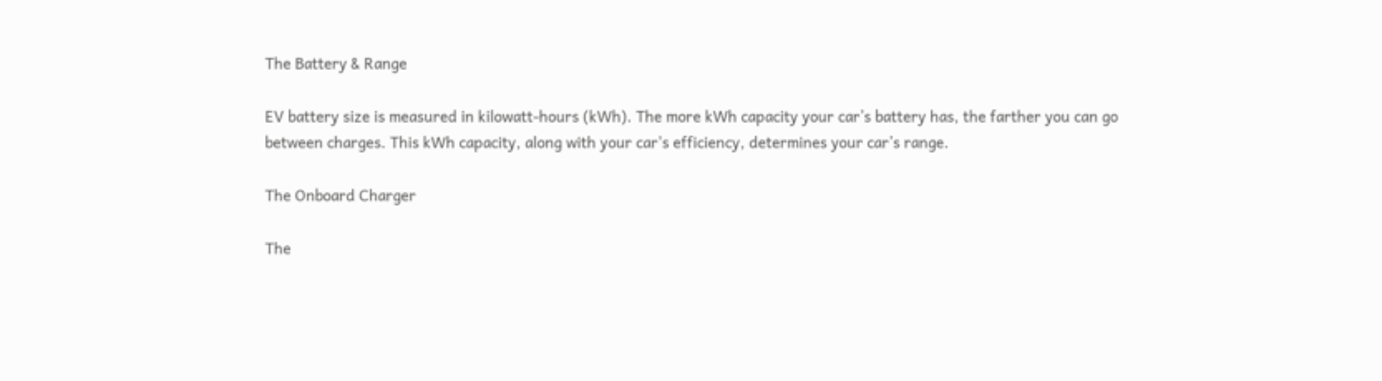The Battery & Range

EV battery size is measured in kilowatt-hours (kWh). The more kWh capacity your car’s battery has, the farther you can go between charges. This kWh capacity, along with your car's efficiency, determines your car’s range.

The Onboard Charger

The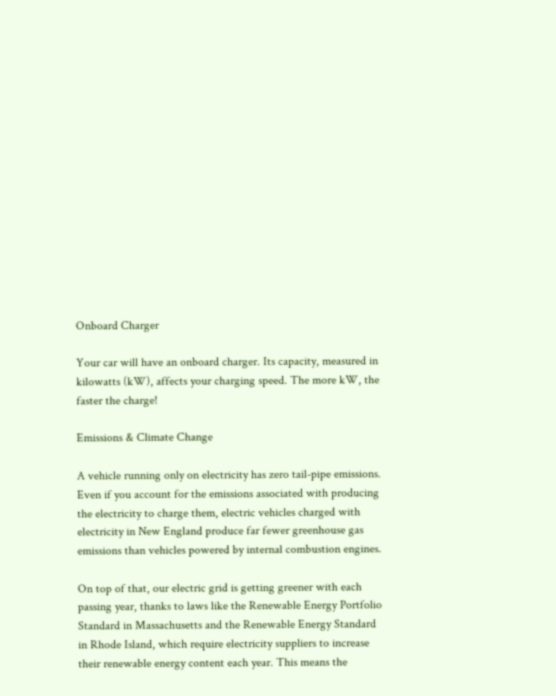Onboard Charger

Your car will have an onboard charger. Its capacity, measured in kilowatts (kW), affects your charging speed. The more kW, the faster the charge!

Emissions & Climate Change

A vehicle running only on electricity has zero tail-pipe emissions. Even if you account for the emissions associated with producing the electricity to charge them, electric vehicles charged with electricity in New England produce far fewer greenhouse gas emissions than vehicles powered by internal combustion engines.

On top of that, our electric grid is getting greener with each passing year, thanks to laws like the Renewable Energy Portfolio Standard in Massachusetts and the Renewable Energy Standard in Rhode Island, which require electricity suppliers to increase their renewable energy content each year. This means the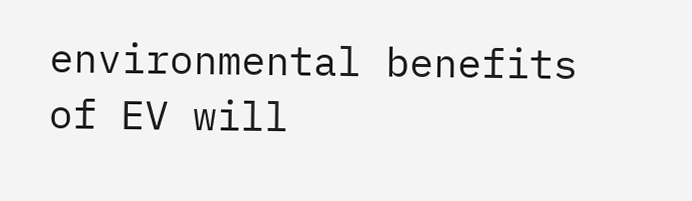environmental benefits of EV will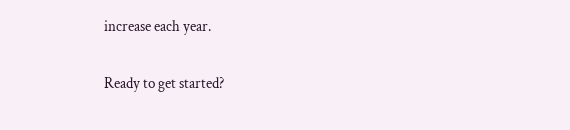increase each year.

Ready to get started?